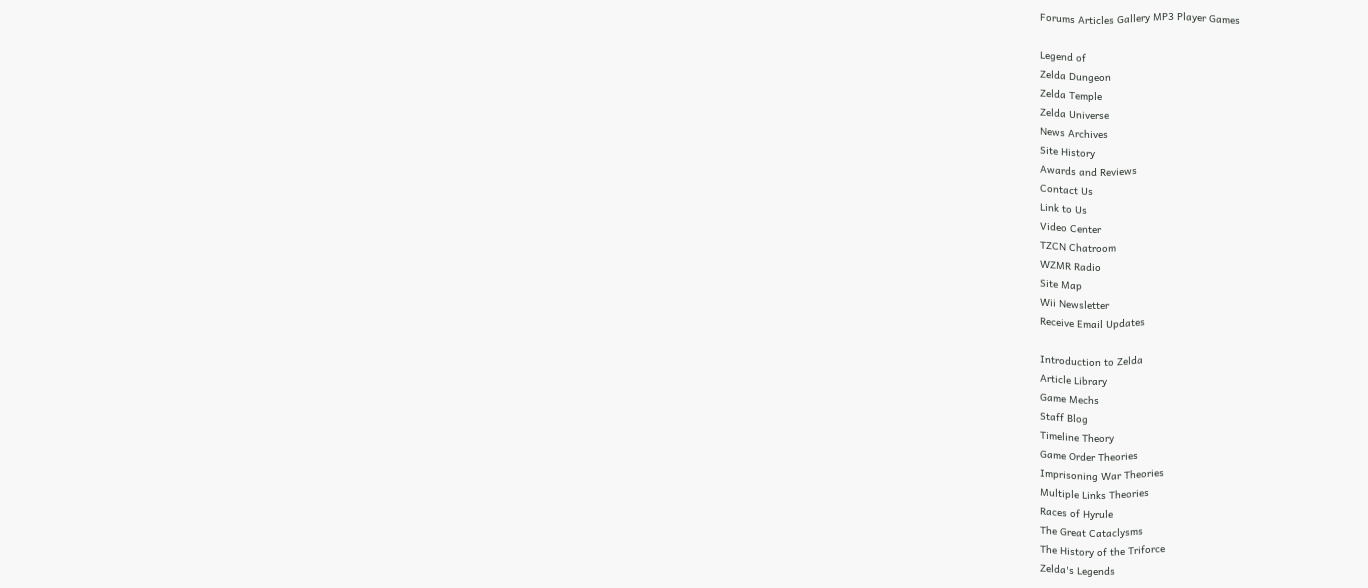Forums Articles Gallery MP3 Player Games

Legend of
Zelda Dungeon
Zelda Temple
Zelda Universe
News Archives
Site History
Awards and Reviews
Contact Us
Link to Us
Video Center
TZCN Chatroom
WZMR Radio
Site Map
Wii Newsletter
Receive Email Updates

Introduction to Zelda
Article Library
Game Mechs
Staff Blog
Timeline Theory
Game Order Theories
Imprisoning War Theories
Multiple Links Theories
Races of Hyrule
The Great Cataclysms
The History of the Triforce
Zelda's Legends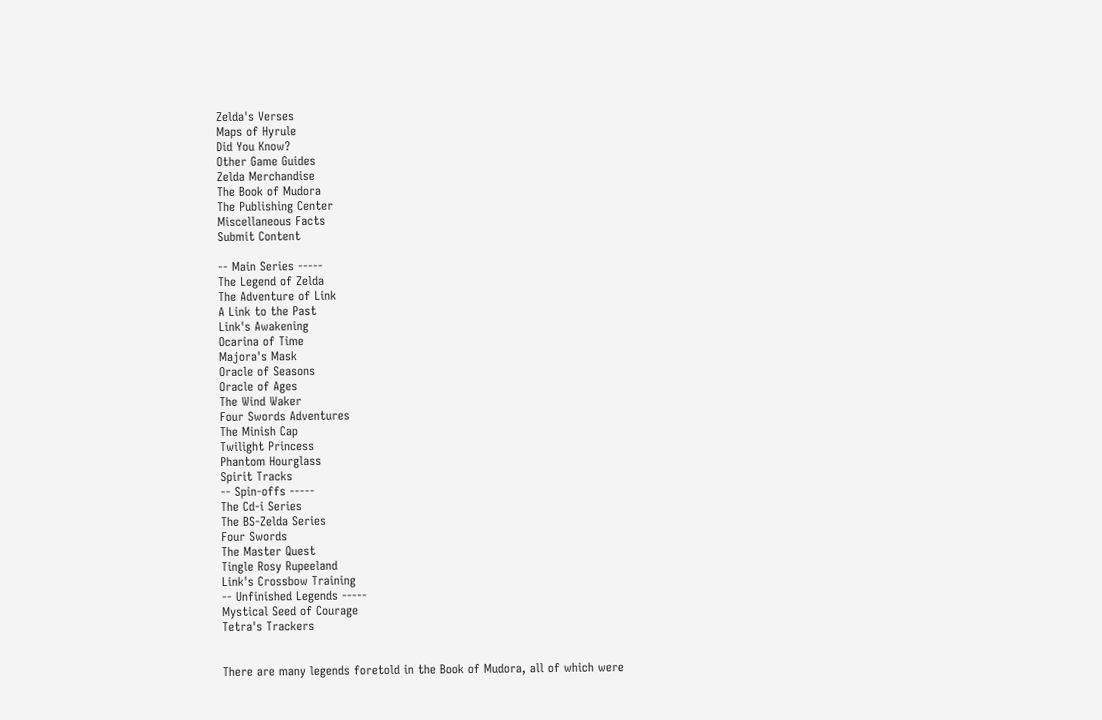Zelda's Verses
Maps of Hyrule
Did You Know?
Other Game Guides
Zelda Merchandise
The Book of Mudora
The Publishing Center
Miscellaneous Facts
Submit Content

-- Main Series -----
The Legend of Zelda
The Adventure of Link
A Link to the Past
Link's Awakening
Ocarina of Time
Majora's Mask
Oracle of Seasons
Oracle of Ages
The Wind Waker
Four Swords Adventures
The Minish Cap
Twilight Princess
Phantom Hourglass
Spirit Tracks
-- Spin-offs -----
The Cd-i Series
The BS-Zelda Series
Four Swords
The Master Quest
Tingle Rosy Rupeeland
Link's Crossbow Training
-- Unfinished Legends -----
Mystical Seed of Courage
Tetra's Trackers


There are many legends foretold in the Book of Mudora, all of which were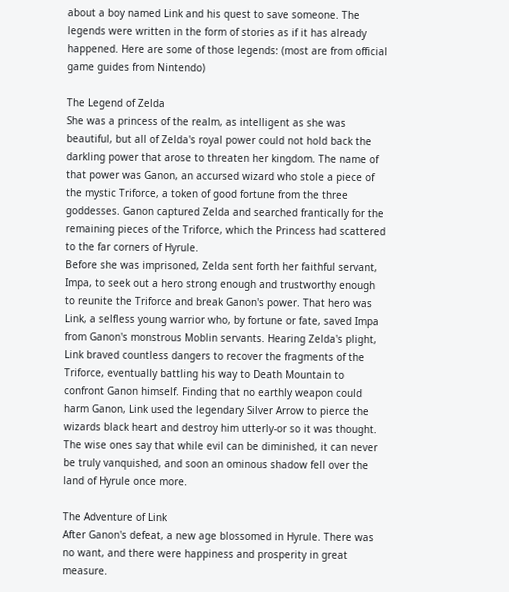about a boy named Link and his quest to save someone. The legends were written in the form of stories as if it has already happened. Here are some of those legends: (most are from official game guides from Nintendo)

The Legend of Zelda
She was a princess of the realm, as intelligent as she was beautiful, but all of Zelda's royal power could not hold back the darkling power that arose to threaten her kingdom. The name of that power was Ganon, an accursed wizard who stole a piece of the mystic Triforce, a token of good fortune from the three goddesses. Ganon captured Zelda and searched frantically for the remaining pieces of the Triforce, which the Princess had scattered to the far corners of Hyrule.
Before she was imprisoned, Zelda sent forth her faithful servant, Impa, to seek out a hero strong enough and trustworthy enough to reunite the Triforce and break Ganon's power. That hero was Link, a selfless young warrior who, by fortune or fate, saved Impa from Ganon's monstrous Moblin servants. Hearing Zelda's plight, Link braved countless dangers to recover the fragments of the Triforce, eventually battling his way to Death Mountain to confront Ganon himself. Finding that no earthly weapon could harm Ganon, Link used the legendary Silver Arrow to pierce the wizards black heart and destroy him utterly-or so it was thought. The wise ones say that while evil can be diminished, it can never be truly vanquished, and soon an ominous shadow fell over the land of Hyrule once more.

The Adventure of Link
After Ganon's defeat, a new age blossomed in Hyrule. There was no want, and there were happiness and prosperity in great measure.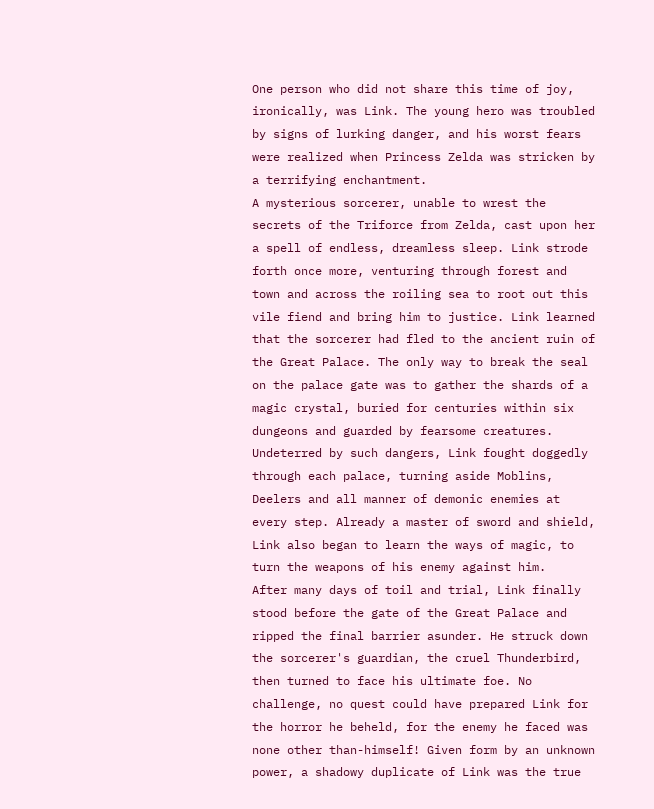One person who did not share this time of joy, ironically, was Link. The young hero was troubled by signs of lurking danger, and his worst fears were realized when Princess Zelda was stricken by a terrifying enchantment.
A mysterious sorcerer, unable to wrest the secrets of the Triforce from Zelda, cast upon her a spell of endless, dreamless sleep. Link strode forth once more, venturing through forest and town and across the roiling sea to root out this vile fiend and bring him to justice. Link learned that the sorcerer had fled to the ancient ruin of the Great Palace. The only way to break the seal on the palace gate was to gather the shards of a magic crystal, buried for centuries within six dungeons and guarded by fearsome creatures. Undeterred by such dangers, Link fought doggedly through each palace, turning aside Moblins, Deelers and all manner of demonic enemies at every step. Already a master of sword and shield, Link also began to learn the ways of magic, to turn the weapons of his enemy against him.
After many days of toil and trial, Link finally stood before the gate of the Great Palace and ripped the final barrier asunder. He struck down the sorcerer's guardian, the cruel Thunderbird, then turned to face his ultimate foe. No challenge, no quest could have prepared Link for the horror he beheld, for the enemy he faced was none other than-himself! Given form by an unknown power, a shadowy duplicate of Link was the true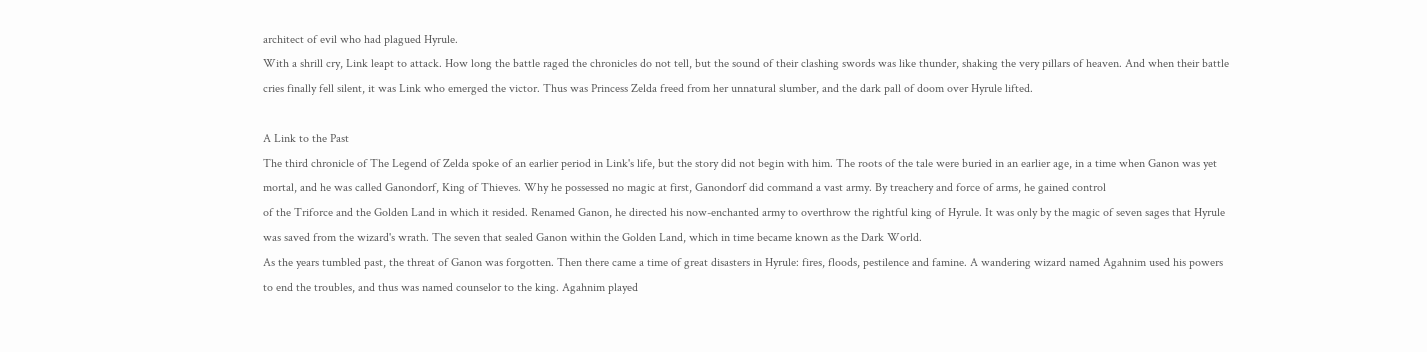architect of evil who had plagued Hyrule.
With a shrill cry, Link leapt to attack. How long the battle raged the chronicles do not tell, but the sound of their clashing swords was like thunder, shaking the very pillars of heaven. And when their battle cries finally fell silent, it was Link who emerged the victor. Thus was Princess Zelda freed from her unnatural slumber, and the dark pall of doom over Hyrule lifted.

A Link to the Past
The third chronicle of The Legend of Zelda spoke of an earlier period in Link's life, but the story did not begin with him. The roots of the tale were buried in an earlier age, in a time when Ganon was yet mortal, and he was called Ganondorf, King of Thieves. Why he possessed no magic at first, Ganondorf did command a vast army. By treachery and force of arms, he gained control
of the Triforce and the Golden Land in which it resided. Renamed Ganon, he directed his now-enchanted army to overthrow the rightful king of Hyrule. It was only by the magic of seven sages that Hyrule was saved from the wizard's wrath. The seven that sealed Ganon within the Golden Land, which in time became known as the Dark World.
As the years tumbled past, the threat of Ganon was forgotten. Then there came a time of great disasters in Hyrule: fires, floods, pestilence and famine. A wandering wizard named Agahnim used his powers to end the troubles, and thus was named counselor to the king. Agahnim played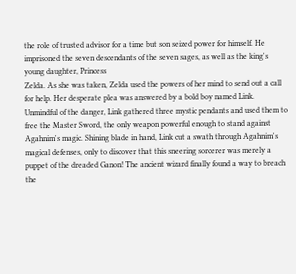the role of trusted advisor for a time but son seized power for himself. He imprisoned the seven descendants of the seven sages, as well as the king's young daughter, Princess
Zelda. As she was taken, Zelda used the powers of her mind to send out a call for help. Her desperate plea was answered by a bold boy named Link.
Unmindful of the danger, Link gathered three mystic pendants and used them to free the Master Sword, the only weapon powerful enough to stand against Agahnim's magic. Shining blade in hand, Link cut a swath through Agahnim's magical defenses, only to discover that this sneering sorcerer was merely a puppet of the dreaded Ganon! The ancient wizard finally found a way to breach the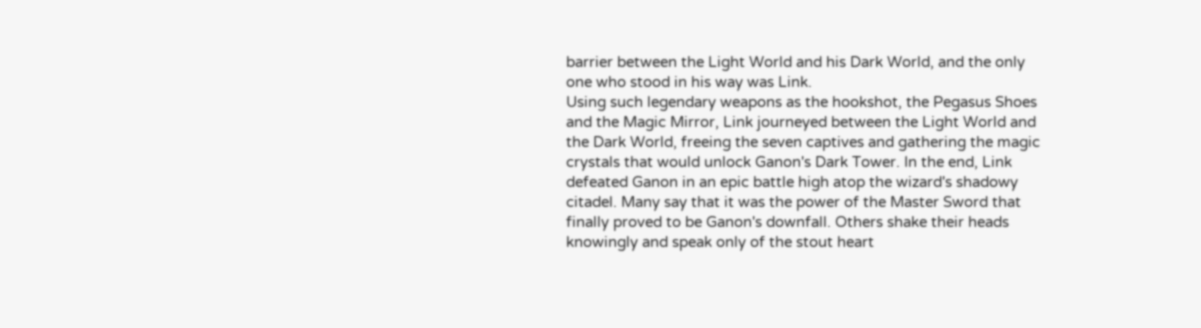barrier between the Light World and his Dark World, and the only one who stood in his way was Link.
Using such legendary weapons as the hookshot, the Pegasus Shoes and the Magic Mirror, Link journeyed between the Light World and the Dark World, freeing the seven captives and gathering the magic crystals that would unlock Ganon's Dark Tower. In the end, Link defeated Ganon in an epic battle high atop the wizard's shadowy citadel. Many say that it was the power of the Master Sword that finally proved to be Ganon's downfall. Others shake their heads knowingly and speak only of the stout heart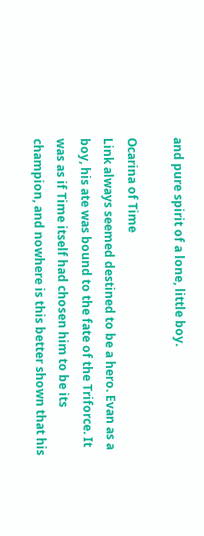and pure spirit of a lone, little boy.

Ocarina of Time
Link always seemed destined to be a hero. Evan as a boy, his ate was bound to the fate of the Triforce. It was as if Time itself had chosen him to be its champion, and nowhere is this better shown that his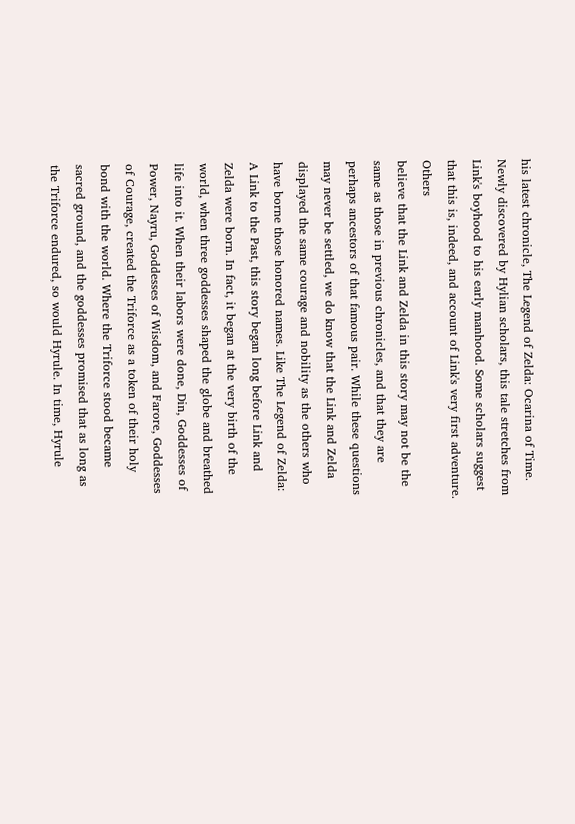his latest chronicle, The Legend of Zelda: Ocarina of Time. Newly discovered by Hylian scholars, this tale stretches from Link's boyhood to his early manhood. Some scholars suggest that this is, indeed, and account of Link's very first adventure. Others
believe that the Link and Zelda in this story may not be the same as those in previous chronicles, and that they are perhaps ancestors of that famous pair. While these questions may never be settled, we do know that the Link and Zelda displayed the same courage and nobility as the others who have borne those honored names. Like The Legend of Zelda: A Link to the Past, this story began long before Link and Zelda were born. In fact, it began at the very birth of the world, when three goddesses shaped the globe and breathed life into it. When their labors were done, Din, Goddesses of Power, Nayru, Goddesses of Wisdom, and Farore, Goddesses of Courage, created the Triforce as a token of their holy bond with the world. Where the Triforce stood became sacred ground, and the goddesses promised that as long as the Triforce endured, so would Hyrule. In time, Hyrule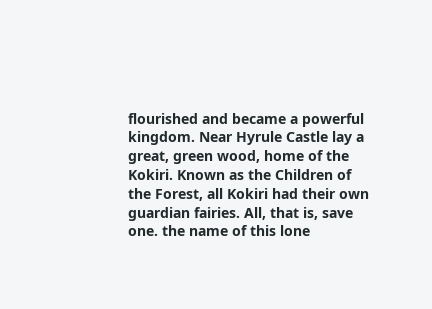flourished and became a powerful kingdom. Near Hyrule Castle lay a great, green wood, home of the Kokiri. Known as the Children of the Forest, all Kokiri had their own guardian fairies. All, that is, save one. the name of this lone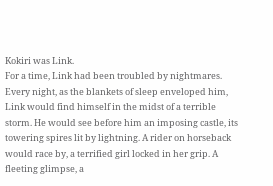Kokiri was Link.
For a time, Link had been troubled by nightmares. Every night, as the blankets of sleep enveloped him, Link would find himself in the midst of a terrible storm. He would see before him an imposing castle, its towering spires lit by lightning. A rider on horseback would race by, a terrified girl locked in her grip. A fleeting glimpse, a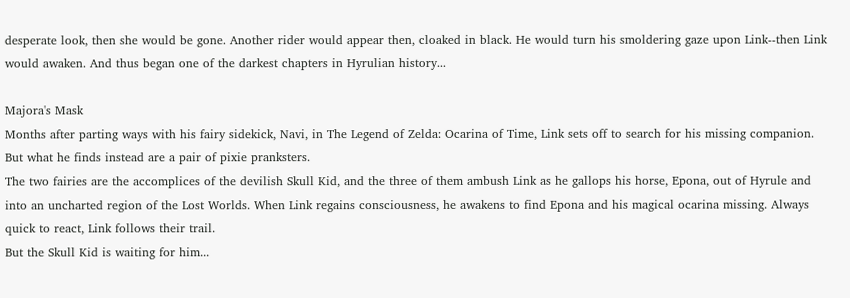desperate look, then she would be gone. Another rider would appear then, cloaked in black. He would turn his smoldering gaze upon Link--then Link would awaken. And thus began one of the darkest chapters in Hyrulian history...

Majora's Mask
Months after parting ways with his fairy sidekick, Navi, in The Legend of Zelda: Ocarina of Time, Link sets off to search for his missing companion. But what he finds instead are a pair of pixie pranksters.
The two fairies are the accomplices of the devilish Skull Kid, and the three of them ambush Link as he gallops his horse, Epona, out of Hyrule and into an uncharted region of the Lost Worlds. When Link regains consciousness, he awakens to find Epona and his magical ocarina missing. Always quick to react, Link follows their trail.
But the Skull Kid is waiting for him...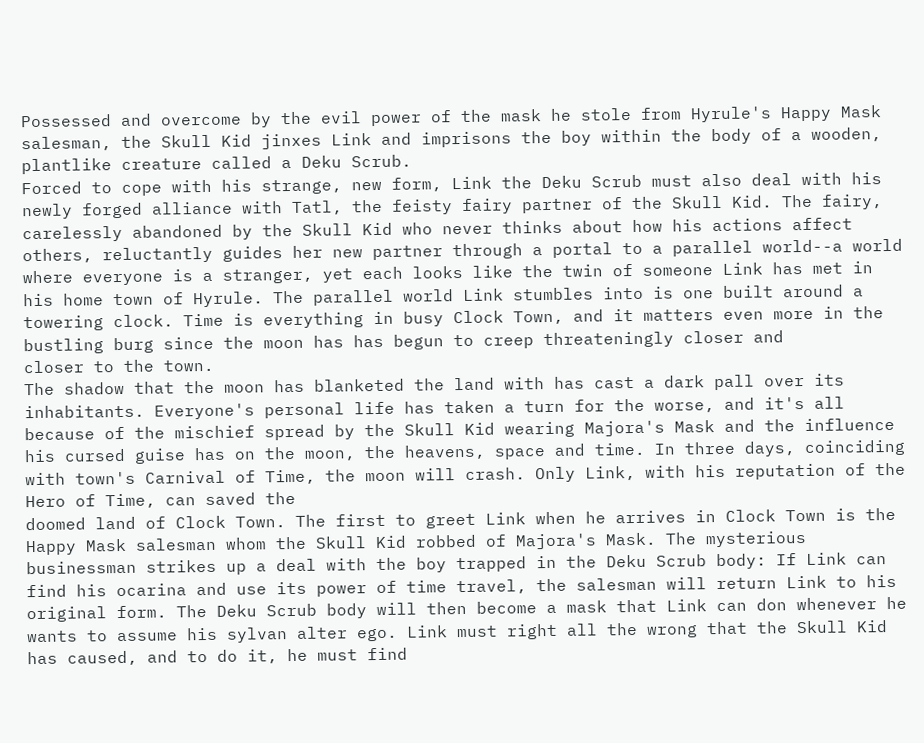Possessed and overcome by the evil power of the mask he stole from Hyrule's Happy Mask salesman, the Skull Kid jinxes Link and imprisons the boy within the body of a wooden, plantlike creature called a Deku Scrub.
Forced to cope with his strange, new form, Link the Deku Scrub must also deal with his newly forged alliance with Tatl, the feisty fairy partner of the Skull Kid. The fairy, carelessly abandoned by the Skull Kid who never thinks about how his actions affect others, reluctantly guides her new partner through a portal to a parallel world--a world where everyone is a stranger, yet each looks like the twin of someone Link has met in his home town of Hyrule. The parallel world Link stumbles into is one built around a towering clock. Time is everything in busy Clock Town, and it matters even more in the bustling burg since the moon has has begun to creep threateningly closer and
closer to the town.
The shadow that the moon has blanketed the land with has cast a dark pall over its inhabitants. Everyone's personal life has taken a turn for the worse, and it's all because of the mischief spread by the Skull Kid wearing Majora's Mask and the influence his cursed guise has on the moon, the heavens, space and time. In three days, coinciding with town's Carnival of Time, the moon will crash. Only Link, with his reputation of the Hero of Time, can saved the
doomed land of Clock Town. The first to greet Link when he arrives in Clock Town is the Happy Mask salesman whom the Skull Kid robbed of Majora's Mask. The mysterious businessman strikes up a deal with the boy trapped in the Deku Scrub body: If Link can find his ocarina and use its power of time travel, the salesman will return Link to his original form. The Deku Scrub body will then become a mask that Link can don whenever he wants to assume his sylvan alter ego. Link must right all the wrong that the Skull Kid has caused, and to do it, he must find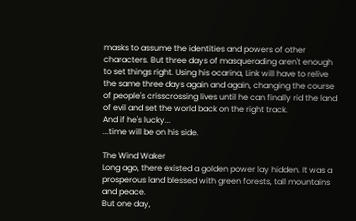masks to assume the identities and powers of other characters. But three days of masquerading aren't enough to set things right. Using his ocarina, Link will have to relive the same three days again and again, changing the course of people's crisscrossing lives until he can finally rid the land of evil and set the world back on the right track.
And if he's lucky...
...time will be on his side.

The Wind Waker
Long ago, there existed a golden power lay hidden. It was a prosperous land blessed with green forests, tall mountains and peace.
But one day,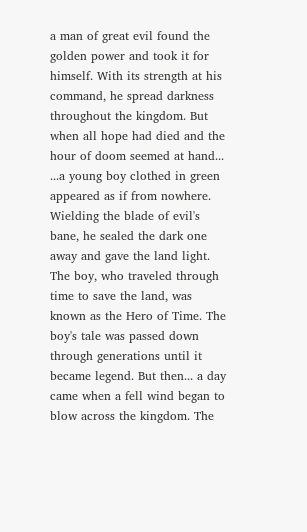a man of great evil found the golden power and took it for himself. With its strength at his command, he spread darkness throughout the kingdom. But when all hope had died and the hour of doom seemed at hand...
...a young boy clothed in green appeared as if from nowhere. Wielding the blade of evil's bane, he sealed the dark one away and gave the land light. The boy, who traveled through time to save the land, was known as the Hero of Time. The boy's tale was passed down through generations until it became legend. But then... a day came when a fell wind began to blow across the kingdom. The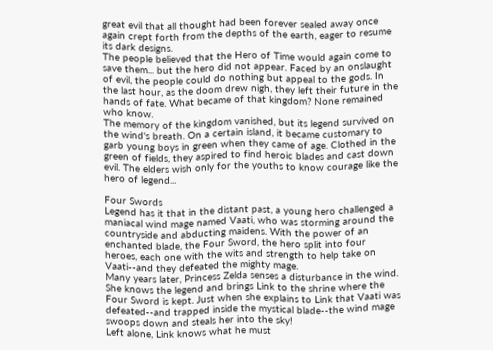great evil that all thought had been forever sealed away once again crept forth from the depths of the earth, eager to resume its dark designs.
The people believed that the Hero of Time would again come to save them... but the hero did not appear. Faced by an onslaught of evil, the people could do nothing but appeal to the gods. In the last hour, as the doom drew nigh, they left their future in the hands of fate. What became of that kingdom? None remained who know.
The memory of the kingdom vanished, but its legend survived on the wind's breath. On a certain island, it became customary to garb young boys in green when they came of age. Clothed in the green of fields, they aspired to find heroic blades and cast down evil. The elders wish only for the youths to know courage like the hero of legend...

Four Swords
Legend has it that in the distant past, a young hero challenged a maniacal wind mage named Vaati, who was storming around the countryside and abducting maidens. With the power of an enchanted blade, the Four Sword, the hero split into four heroes, each one with the wits and strength to help take on Vaati--and they defeated the mighty mage.
Many years later, Princess Zelda senses a disturbance in the wind. She knows the legend and brings Link to the shrine where the Four Sword is kept. Just when she explains to Link that Vaati was defeated--and trapped inside the mystical blade--the wind mage swoops down and steals her into the sky!
Left alone, Link knows what he must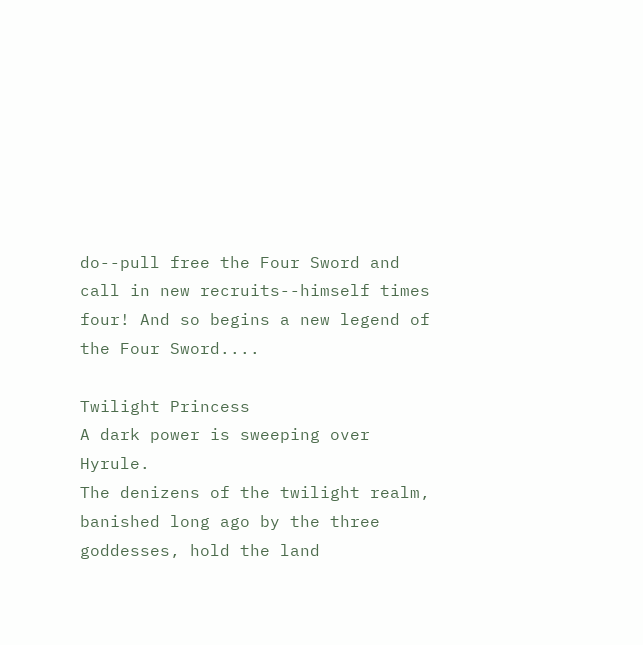do--pull free the Four Sword and call in new recruits--himself times four! And so begins a new legend of the Four Sword....

Twilight Princess
A dark power is sweeping over Hyrule.
The denizens of the twilight realm, banished long ago by the three goddesses, hold the land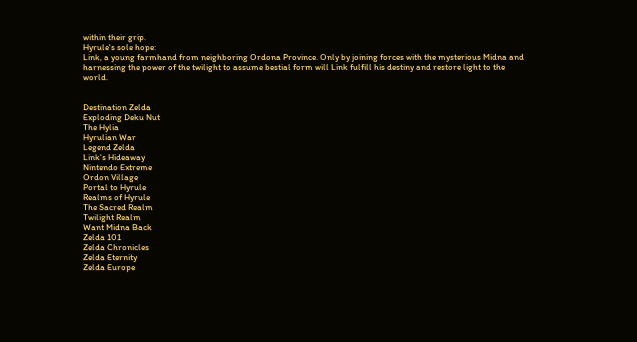within their grip.
Hyrule's sole hope:
Link, a young farmhand from neighboring Ordona Province. Only by joining forces with the mysterious Midna and harnessing the power of the twilight to assume bestial form will Link fulfill his destiny and restore light to the world.


Destination Zelda
Exploding Deku Nut
The Hylia
Hyrulian War
Legend Zelda
Link's Hideaway
Nintendo Extreme
Ordon Village
Portal to Hyrule
Realms of Hyrule
The Sacred Realm
Twilight Realm
Want Midna Back
Zelda 101
Zelda Chronicles
Zelda Eternity
Zelda Europe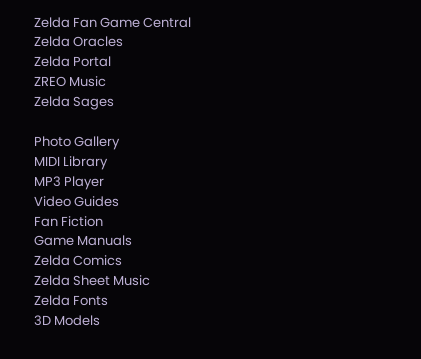Zelda Fan Game Central
Zelda Oracles
Zelda Portal
ZREO Music
Zelda Sages

Photo Gallery
MIDI Library
MP3 Player
Video Guides
Fan Fiction
Game Manuals
Zelda Comics
Zelda Sheet Music
Zelda Fonts
3D Models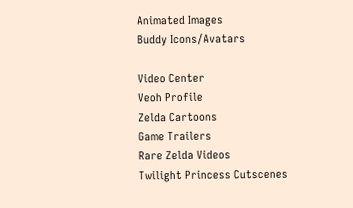Animated Images
Buddy Icons/Avatars

Video Center
Veoh Profile
Zelda Cartoons
Game Trailers
Rare Zelda Videos
Twilight Princess Cutscenes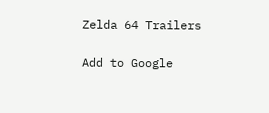Zelda 64 Trailers

Add to Google